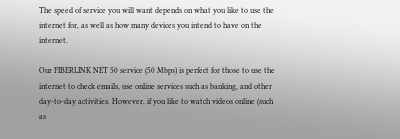The speed of service you will want depends on what you like to use the internet for, as well as how many devices you intend to have on the internet.

Our FIBERLINK NET 50 service (50 Mbps) is perfect for those to use the internet to check emails, use online services such as banking, and other day-to-day activities. However, if you like to watch videos online (such as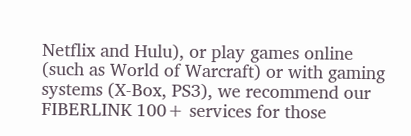Netflix and Hulu), or play games online (such as World of Warcraft) or with gaming systems (X-Box, PS3), we recommend our FIBERLINK 100+ services for those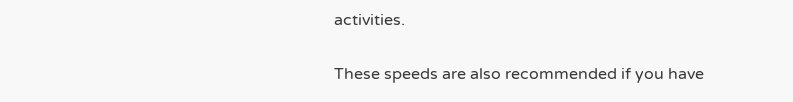activities.

These speeds are also recommended if you have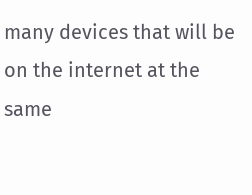many devices that will be on the internet at the same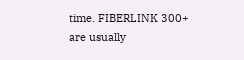time. FIBERLINK 300+ are usually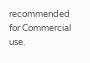recommended for Commercial use.